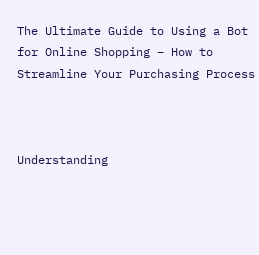The Ultimate Guide to Using a Bot for Online Shopping – How to Streamline Your Purchasing Process



Understanding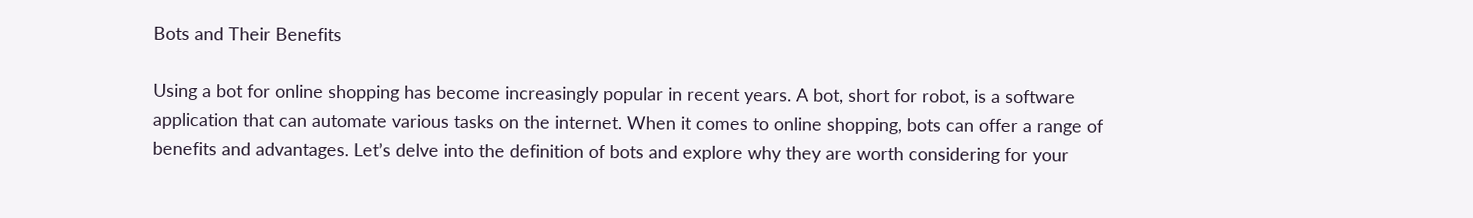Bots and Their Benefits

Using a bot for online shopping has become increasingly popular in recent years. A bot, short for robot, is a software application that can automate various tasks on the internet. When it comes to online shopping, bots can offer a range of benefits and advantages. Let’s delve into the definition of bots and explore why they are worth considering for your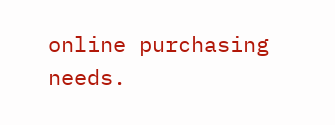online purchasing needs.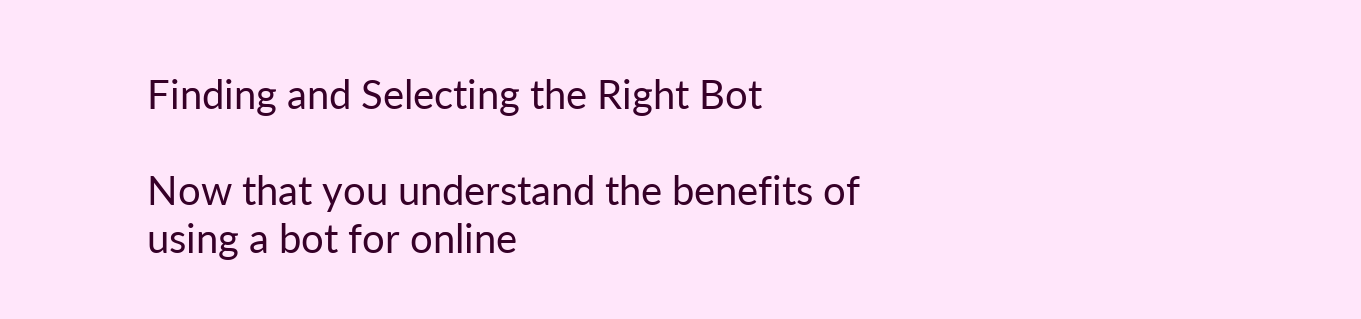Finding and Selecting the Right Bot

Now that you understand the benefits of using a bot for online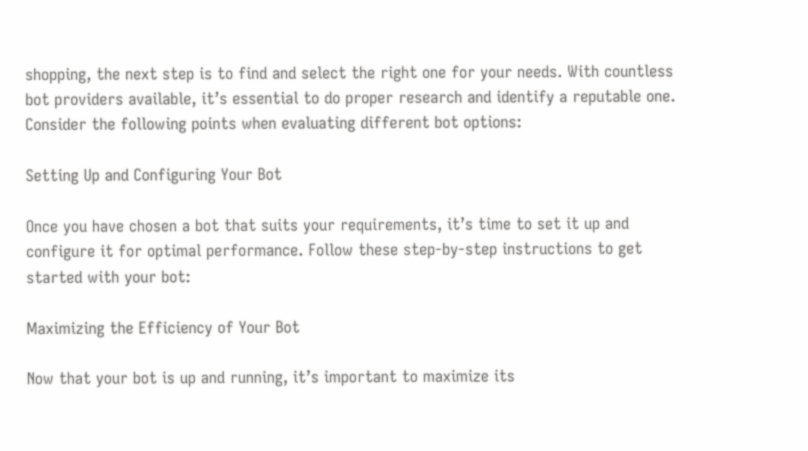shopping, the next step is to find and select the right one for your needs. With countless bot providers available, it’s essential to do proper research and identify a reputable one. Consider the following points when evaluating different bot options:

Setting Up and Configuring Your Bot

Once you have chosen a bot that suits your requirements, it’s time to set it up and configure it for optimal performance. Follow these step-by-step instructions to get started with your bot:

Maximizing the Efficiency of Your Bot

Now that your bot is up and running, it’s important to maximize its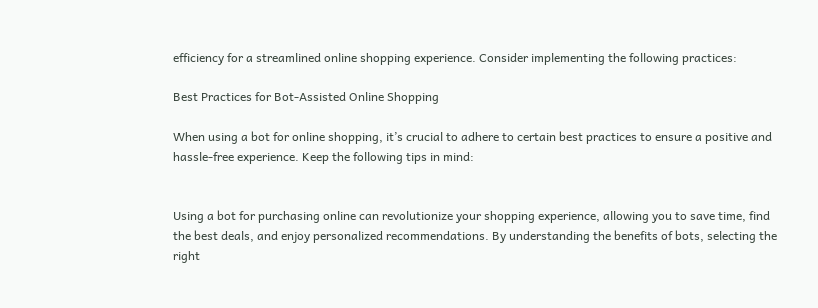efficiency for a streamlined online shopping experience. Consider implementing the following practices:

Best Practices for Bot-Assisted Online Shopping

When using a bot for online shopping, it’s crucial to adhere to certain best practices to ensure a positive and hassle-free experience. Keep the following tips in mind:


Using a bot for purchasing online can revolutionize your shopping experience, allowing you to save time, find the best deals, and enjoy personalized recommendations. By understanding the benefits of bots, selecting the right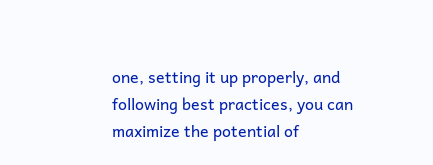one, setting it up properly, and following best practices, you can maximize the potential of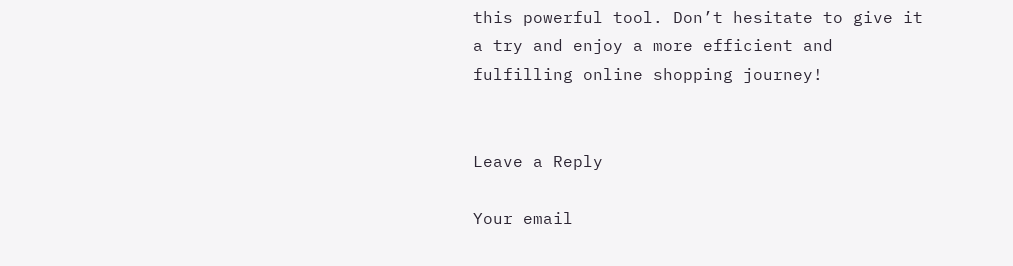this powerful tool. Don’t hesitate to give it a try and enjoy a more efficient and fulfilling online shopping journey!


Leave a Reply

Your email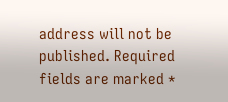address will not be published. Required fields are marked *